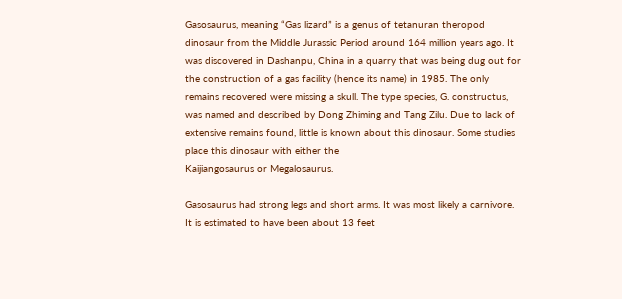Gasosaurus, meaning “Gas lizard” is a genus of tetanuran theropod dinosaur from the Middle Jurassic Period around 164 million years ago. It was discovered in Dashanpu, China in a quarry that was being dug out for the construction of a gas facility (hence its name) in 1985. The only remains recovered were missing a skull. The type species, G. constructus, was named and described by Dong Zhiming and Tang Zilu. Due to lack of extensive remains found, little is known about this dinosaur. Some studies place this dinosaur with either the
Kaijiangosaurus or Megalosaurus.

Gasosaurus had strong legs and short arms. It was most likely a carnivore. It is estimated to have been about 13 feet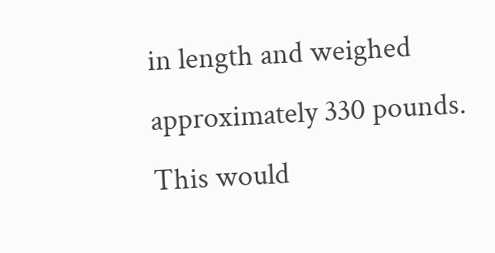in length and weighed approximately 330 pounds. This would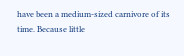have been a medium-sized carnivore of its time. Because little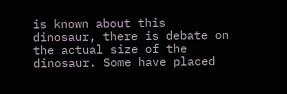is known about this dinosaur, there is debate on the actual size of the dinosaur. Some have placed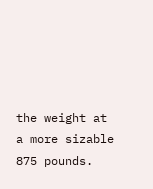the weight at a more sizable 875 pounds.